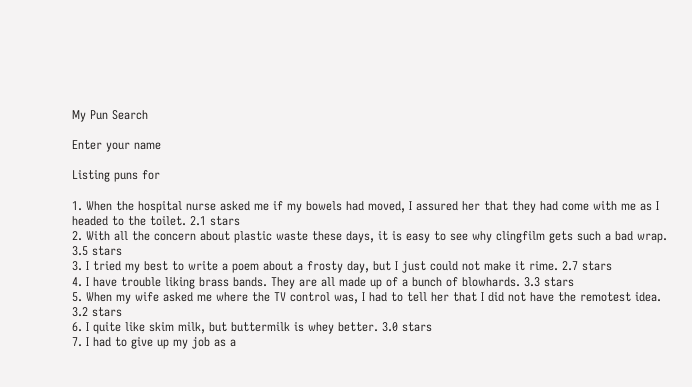My Pun Search

Enter your name

Listing puns for

1. When the hospital nurse asked me if my bowels had moved, I assured her that they had come with me as I headed to the toilet. 2.1 stars
2. With all the concern about plastic waste these days, it is easy to see why clingfilm gets such a bad wrap. 3.5 stars
3. I tried my best to write a poem about a frosty day, but I just could not make it rime. 2.7 stars
4. I have trouble liking brass bands. They are all made up of a bunch of blowhards. 3.3 stars
5. When my wife asked me where the TV control was, I had to tell her that I did not have the remotest idea. 3.2 stars
6. I quite like skim milk, but buttermilk is whey better. 3.0 stars
7. I had to give up my job as a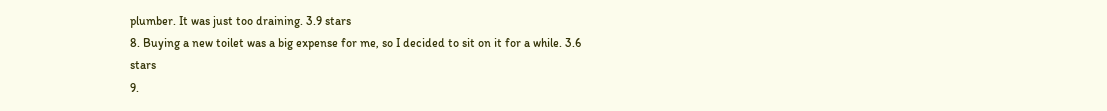plumber. It was just too draining. 3.9 stars
8. Buying a new toilet was a big expense for me, so I decided to sit on it for a while. 3.6 stars
9.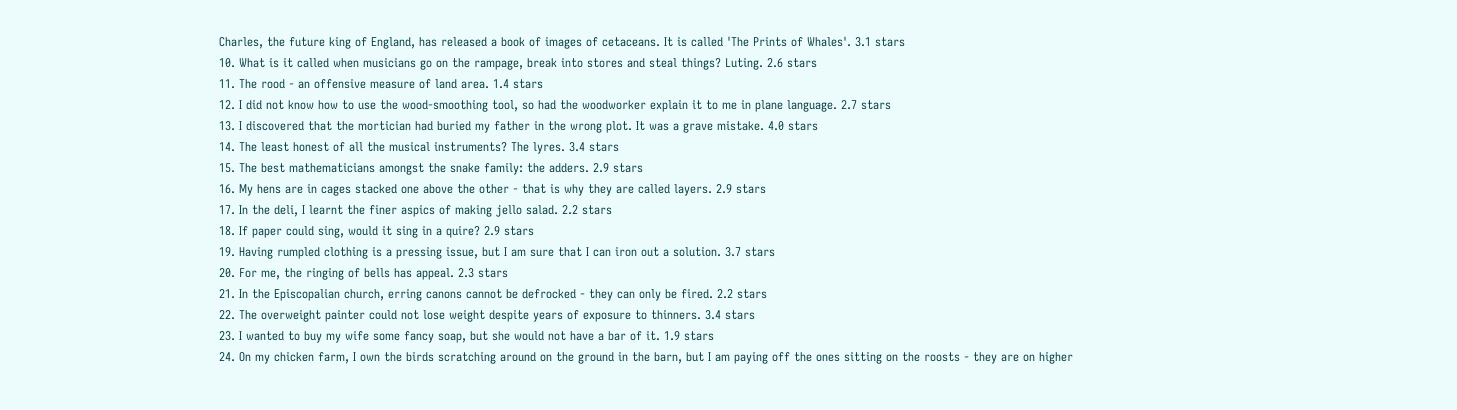Charles, the future king of England, has released a book of images of cetaceans. It is called 'The Prints of Whales'. 3.1 stars
10. What is it called when musicians go on the rampage, break into stores and steal things? Luting. 2.6 stars
11. The rood - an offensive measure of land area. 1.4 stars
12. I did not know how to use the wood-smoothing tool, so had the woodworker explain it to me in plane language. 2.7 stars
13. I discovered that the mortician had buried my father in the wrong plot. It was a grave mistake. 4.0 stars
14. The least honest of all the musical instruments? The lyres. 3.4 stars
15. The best mathematicians amongst the snake family: the adders. 2.9 stars
16. My hens are in cages stacked one above the other - that is why they are called layers. 2.9 stars
17. In the deli, I learnt the finer aspics of making jello salad. 2.2 stars
18. If paper could sing, would it sing in a quire? 2.9 stars
19. Having rumpled clothing is a pressing issue, but I am sure that I can iron out a solution. 3.7 stars
20. For me, the ringing of bells has appeal. 2.3 stars
21. In the Episcopalian church, erring canons cannot be defrocked - they can only be fired. 2.2 stars
22. The overweight painter could not lose weight despite years of exposure to thinners. 3.4 stars
23. I wanted to buy my wife some fancy soap, but she would not have a bar of it. 1.9 stars
24. On my chicken farm, I own the birds scratching around on the ground in the barn, but I am paying off the ones sitting on the roosts - they are on higher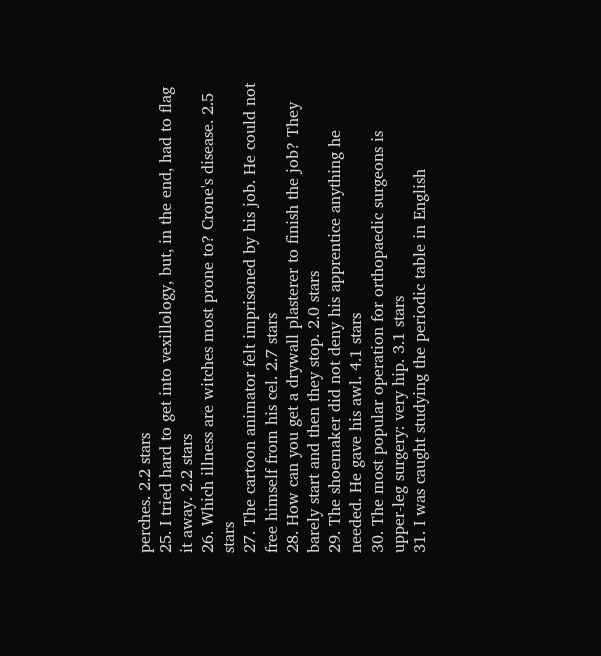perches. 2.2 stars
25. I tried hard to get into vexillology, but, in the end, had to flag it away. 2.2 stars
26. Which illness are witches most prone to? Crone's disease. 2.5 stars
27. The cartoon animator felt imprisoned by his job. He could not free himself from his cel. 2.7 stars
28. How can you get a drywall plasterer to finish the job? They barely start and then they stop. 2.0 stars
29. The shoemaker did not deny his apprentice anything he needed. He gave his awl. 4.1 stars
30. The most popular operation for orthopaedic surgeons is upper-leg surgery: very hip. 3.1 stars
31. I was caught studying the periodic table in English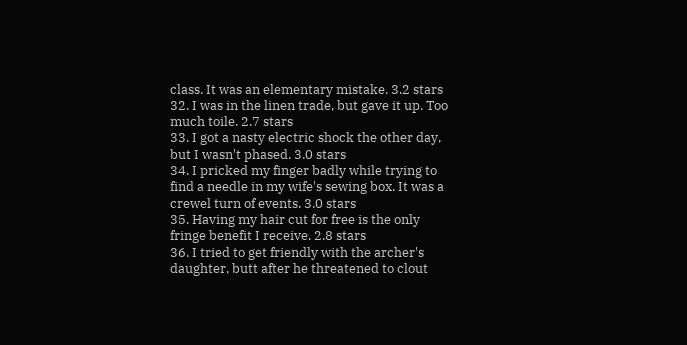class. It was an elementary mistake. 3.2 stars
32. I was in the linen trade, but gave it up. Too much toile. 2.7 stars
33. I got a nasty electric shock the other day, but I wasn't phased. 3.0 stars
34. I pricked my finger badly while trying to find a needle in my wife's sewing box. It was a crewel turn of events. 3.0 stars
35. Having my hair cut for free is the only fringe benefit I receive. 2.8 stars
36. I tried to get friendly with the archer's daughter, butt after he threatened to clout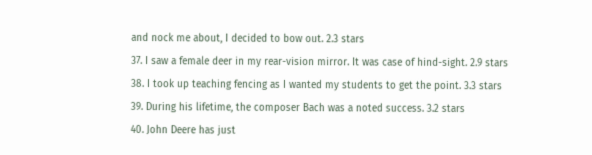and nock me about, I decided to bow out. 2.3 stars
37. I saw a female deer in my rear-vision mirror. It was case of hind-sight. 2.9 stars
38. I took up teaching fencing as I wanted my students to get the point. 3.3 stars
39. During his lifetime, the composer Bach was a noted success. 3.2 stars
40. John Deere has just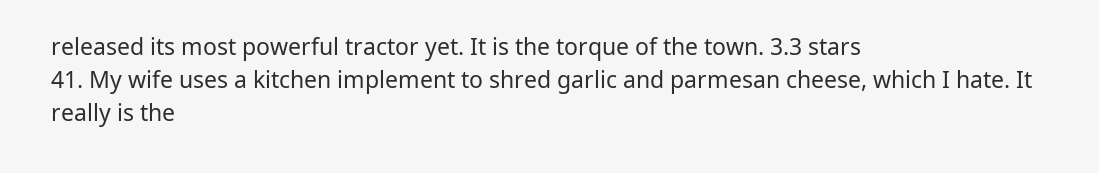released its most powerful tractor yet. It is the torque of the town. 3.3 stars
41. My wife uses a kitchen implement to shred garlic and parmesan cheese, which I hate. It really is the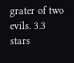grater of two evils. 3.3 stars